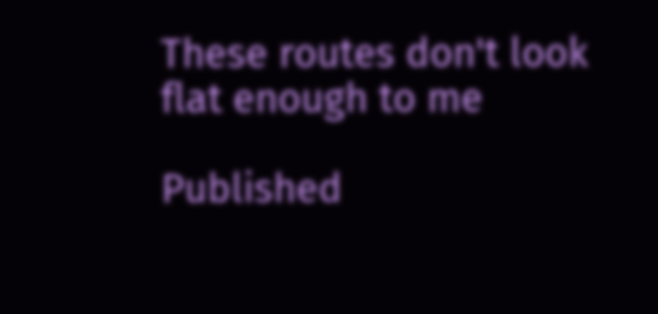These routes don't look flat enough to me

Published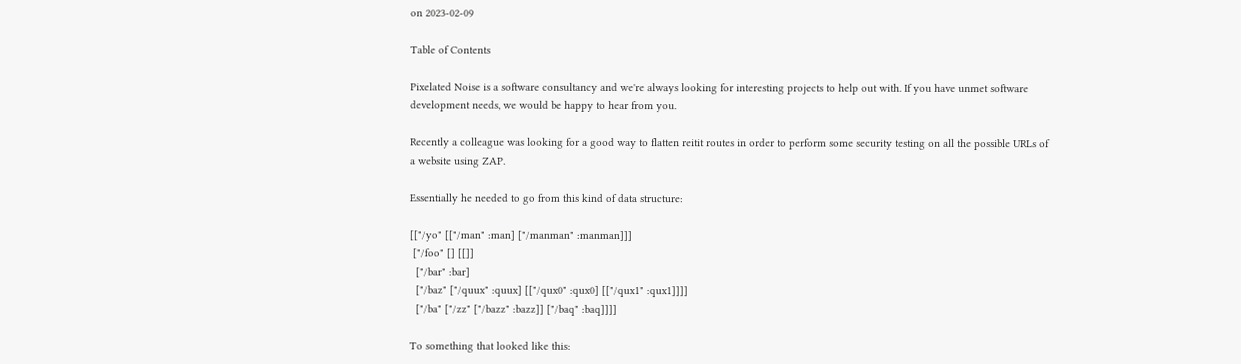on 2023-02-09

Table of Contents

Pixelated Noise is a software consultancy and we're always looking for interesting projects to help out with. If you have unmet software development needs, we would be happy to hear from you.

Recently a colleague was looking for a good way to flatten reitit routes in order to perform some security testing on all the possible URLs of a website using ZAP.

Essentially he needed to go from this kind of data structure:

[["/yo" [["/man" :man] ["/manman" :manman]]]
 ["/foo" [] [[]]
  ["/bar" :bar]
  ["/baz" ["/quux" :quux] [["/qux0" :qux0] [["/qux1" :qux1]]]]
  ["/ba" ["/zz" ["/bazz" :bazz]] ["/baq" :baq]]]]

To something that looked like this: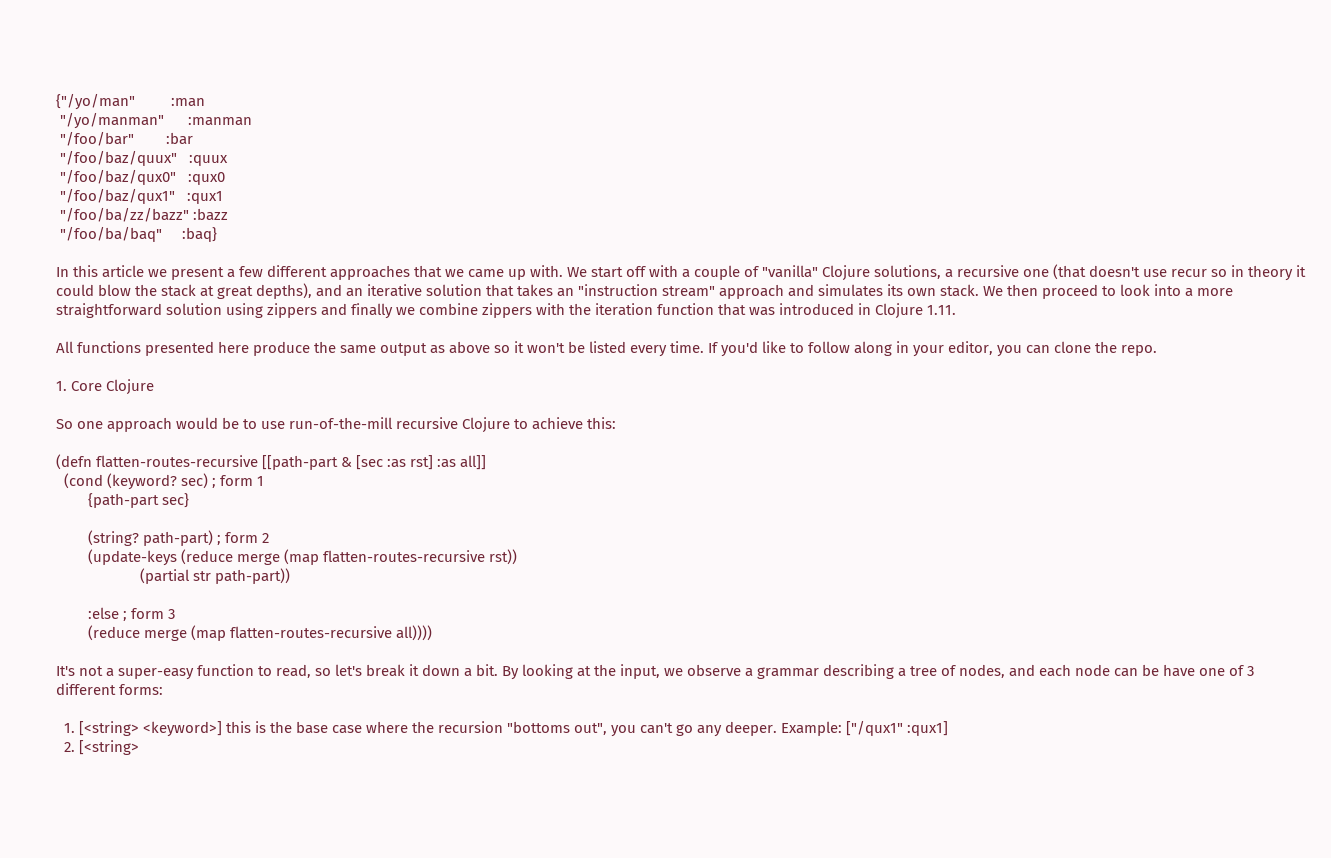{"/yo/man"         :man
 "/yo/manman"      :manman
 "/foo/bar"        :bar
 "/foo/baz/quux"   :quux
 "/foo/baz/qux0"   :qux0
 "/foo/baz/qux1"   :qux1
 "/foo/ba/zz/bazz" :bazz
 "/foo/ba/baq"     :baq}

In this article we present a few different approaches that we came up with. We start off with a couple of "vanilla" Clojure solutions, a recursive one (that doesn't use recur so in theory it could blow the stack at great depths), and an iterative solution that takes an "instruction stream" approach and simulates its own stack. We then proceed to look into a more straightforward solution using zippers and finally we combine zippers with the iteration function that was introduced in Clojure 1.11.

All functions presented here produce the same output as above so it won't be listed every time. If you'd like to follow along in your editor, you can clone the repo.

1. Core Clojure

So one approach would be to use run-of-the-mill recursive Clojure to achieve this:

(defn flatten-routes-recursive [[path-part & [sec :as rst] :as all]]
  (cond (keyword? sec) ; form 1
        {path-part sec}

        (string? path-part) ; form 2
        (update-keys (reduce merge (map flatten-routes-recursive rst))
                     (partial str path-part))

        :else ; form 3
        (reduce merge (map flatten-routes-recursive all))))

It's not a super-easy function to read, so let's break it down a bit. By looking at the input, we observe a grammar describing a tree of nodes, and each node can be have one of 3 different forms:

  1. [<string> <keyword>] this is the base case where the recursion "bottoms out", you can't go any deeper. Example: ["/qux1" :qux1]
  2. [<string>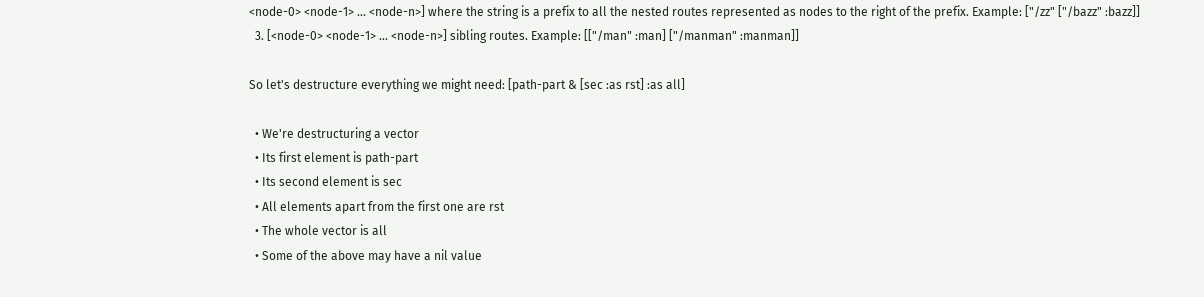<node-0> <node-1> ... <node-n>] where the string is a prefix to all the nested routes represented as nodes to the right of the prefix. Example: ["/zz" ["/bazz" :bazz]]
  3. [<node-0> <node-1> ... <node-n>] sibling routes. Example: [["/man" :man] ["/manman" :manman]]

So let's destructure everything we might need: [path-part & [sec :as rst] :as all]

  • We're destructuring a vector
  • Its first element is path-part
  • Its second element is sec
  • All elements apart from the first one are rst
  • The whole vector is all
  • Some of the above may have a nil value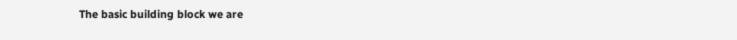The basic building block we are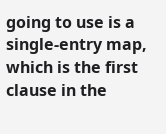going to use is a single-entry map, which is the first clause in the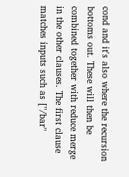cond and it's also where the recursion bottoms out. These will then be combined together with reduce merge in the other clauses. The first clause matches inputs such as ["/bar"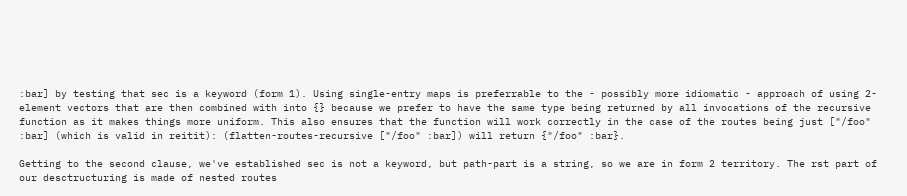:bar] by testing that sec is a keyword (form 1). Using single-entry maps is preferrable to the - possibly more idiomatic - approach of using 2-element vectors that are then combined with into {} because we prefer to have the same type being returned by all invocations of the recursive function as it makes things more uniform. This also ensures that the function will work correctly in the case of the routes being just ["/foo" :bar] (which is valid in reitit): (flatten-routes-recursive ["/foo" :bar]) will return {"/foo" :bar}.

Getting to the second clause, we've established sec is not a keyword, but path-part is a string, so we are in form 2 territory. The rst part of our desctructuring is made of nested routes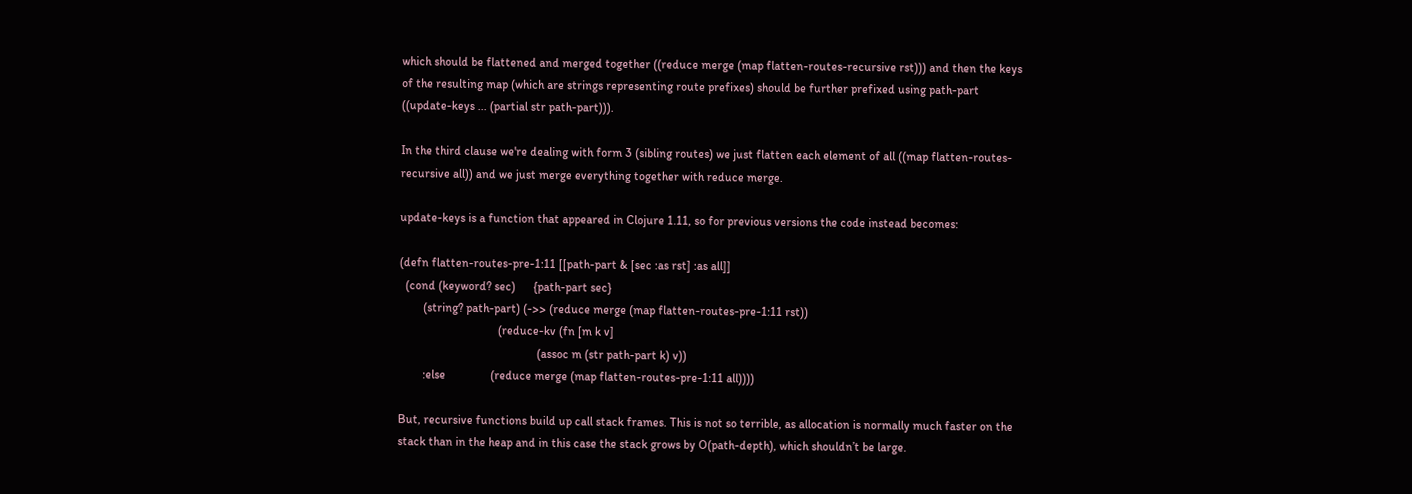which should be flattened and merged together ((reduce merge (map flatten-routes-recursive rst))) and then the keys of the resulting map (which are strings representing route prefixes) should be further prefixed using path-part ((update-keys ... (partial str path-part))).

In the third clause we're dealing with form 3 (sibling routes) we just flatten each element of all ((map flatten-routes-recursive all)) and we just merge everything together with reduce merge.

update-keys is a function that appeared in Clojure 1.11, so for previous versions the code instead becomes:

(defn flatten-routes-pre-1:11 [[path-part & [sec :as rst] :as all]]
  (cond (keyword? sec)      {path-part sec}
        (string? path-part) (->> (reduce merge (map flatten-routes-pre-1:11 rst))
                                 (reduce-kv (fn [m k v]
                                              (assoc m (str path-part k) v))
        :else               (reduce merge (map flatten-routes-pre-1:11 all))))

But, recursive functions build up call stack frames. This is not so terrible, as allocation is normally much faster on the stack than in the heap and in this case the stack grows by O(path-depth), which shouldn’t be large.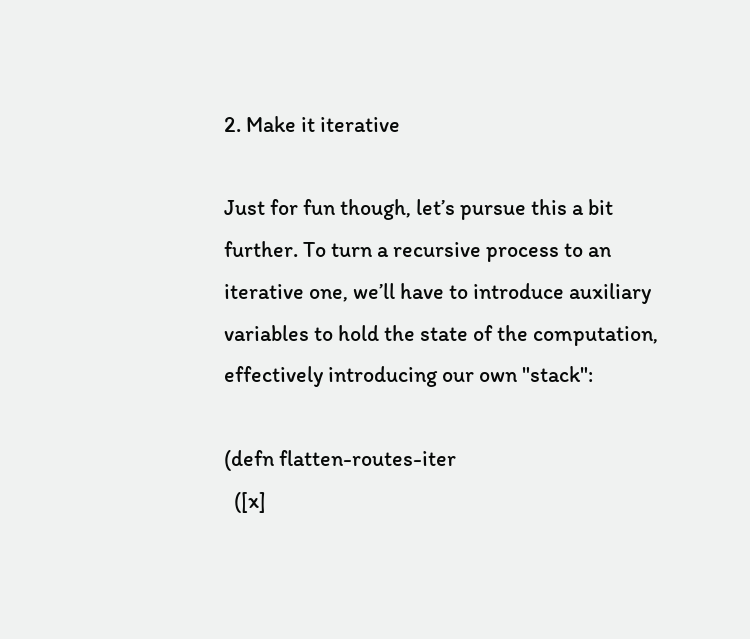2. Make it iterative

Just for fun though, let’s pursue this a bit further. To turn a recursive process to an iterative one, we’ll have to introduce auxiliary variables to hold the state of the computation, effectively introducing our own "stack":

(defn flatten-routes-iter
  ([x]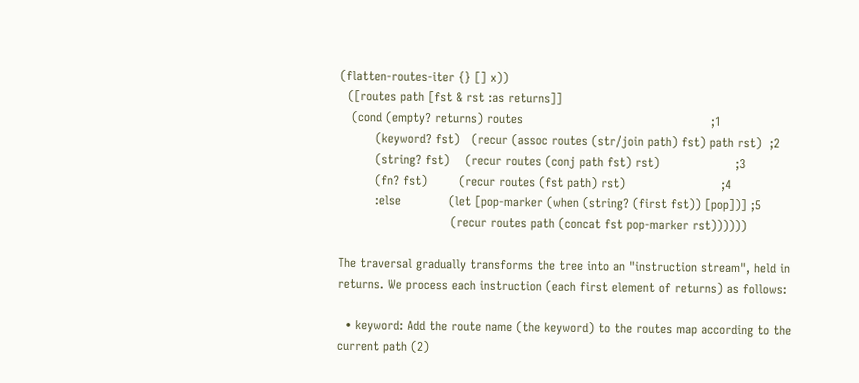(flatten-routes-iter {} [] x))
  ([routes path [fst & rst :as returns]]
   (cond (empty? returns) routes                                               ;1
         (keyword? fst)   (recur (assoc routes (str/join path) fst) path rst)  ;2
         (string? fst)    (recur routes (conj path fst) rst)                   ;3
         (fn? fst)        (recur routes (fst path) rst)                        ;4
         :else            (let [pop-marker (when (string? (first fst)) [pop])] ;5
                            (recur routes path (concat fst pop-marker rst))))))

The traversal gradually transforms the tree into an "instruction stream", held in returns. We process each instruction (each first element of returns) as follows:

  • keyword: Add the route name (the keyword) to the routes map according to the current path (2)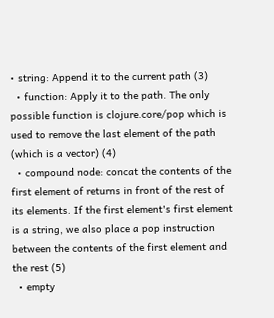• string: Append it to the current path (3)
  • function: Apply it to the path. The only possible function is clojure.core/pop which is used to remove the last element of the path (which is a vector) (4)
  • compound node: concat the contents of the first element of returns in front of the rest of its elements. If the first element's first element is a string, we also place a pop instruction between the contents of the first element and the rest (5)
  • empty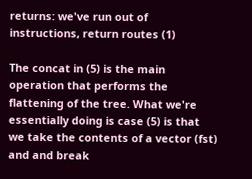returns: we've run out of instructions, return routes (1)

The concat in (5) is the main operation that performs the flattening of the tree. What we're essentially doing is case (5) is that we take the contents of a vector (fst) and and break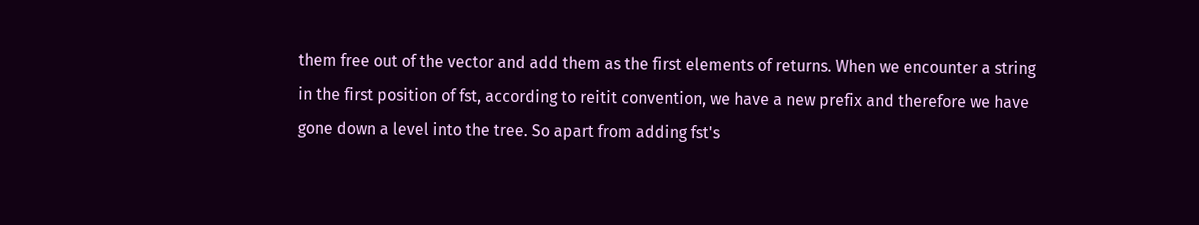them free out of the vector and add them as the first elements of returns. When we encounter a string in the first position of fst, according to reitit convention, we have a new prefix and therefore we have gone down a level into the tree. So apart from adding fst's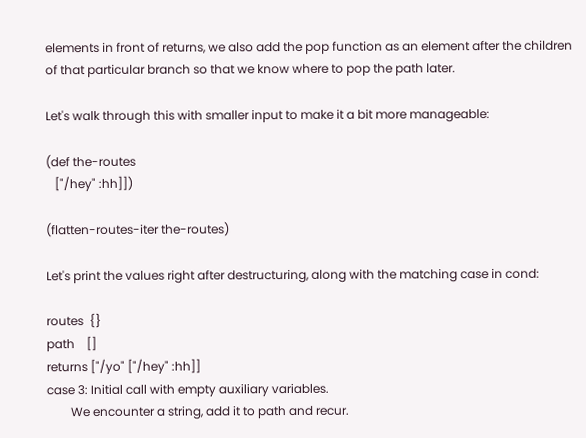elements in front of returns, we also add the pop function as an element after the children of that particular branch so that we know where to pop the path later.

Let's walk through this with smaller input to make it a bit more manageable:

(def the-routes
   ["/hey" :hh]])

(flatten-routes-iter the-routes)

Let's print the values right after destructuring, along with the matching case in cond:

routes  {}
path    []
returns ["/yo" ["/hey" :hh]]
case 3: Initial call with empty auxiliary variables.
        We encounter a string, add it to path and recur.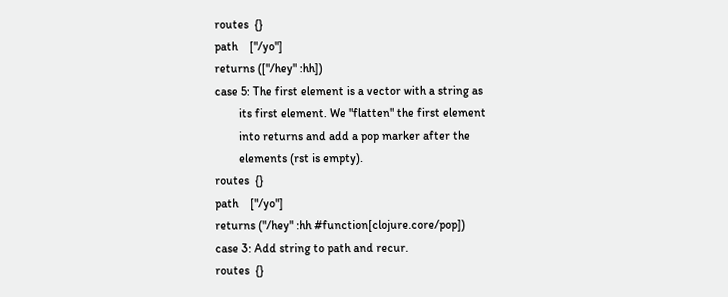routes  {}
path    ["/yo"]
returns (["/hey" :hh])
case 5: The first element is a vector with a string as
        its first element. We "flatten" the first element
        into returns and add a pop marker after the
        elements (rst is empty).
routes  {}
path    ["/yo"]
returns ("/hey" :hh #function[clojure.core/pop])
case 3: Add string to path and recur.
routes  {}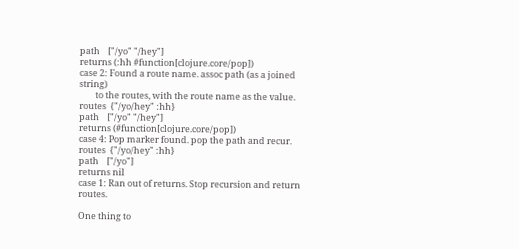path    ["/yo" "/hey"]
returns (:hh #function[clojure.core/pop])
case 2: Found a route name. assoc path (as a joined string)
        to the routes, with the route name as the value.
routes  {"/yo/hey" :hh}
path    ["/yo" "/hey"]
returns (#function[clojure.core/pop])
case 4: Pop marker found. pop the path and recur.
routes  {"/yo/hey" :hh}
path    ["/yo"]
returns nil
case 1: Ran out of returns. Stop recursion and return routes.

One thing to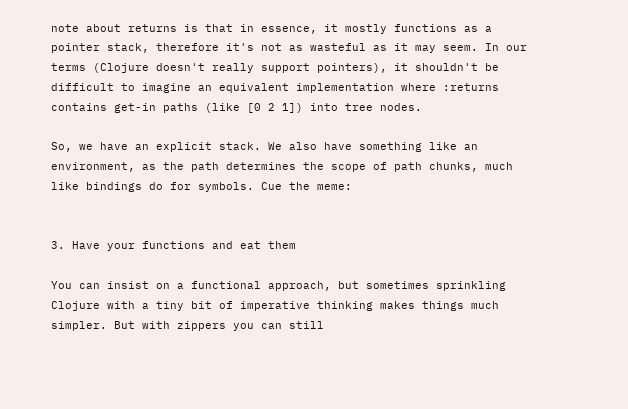note about returns is that in essence, it mostly functions as a pointer stack, therefore it's not as wasteful as it may seem. In our terms (Clojure doesn't really support pointers), it shouldn't be difficult to imagine an equivalent implementation where :returns contains get-in paths (like [0 2 1]) into tree nodes.

So, we have an explicit stack. We also have something like an environment, as the path determines the scope of path chunks, much like bindings do for symbols. Cue the meme:


3. Have your functions and eat them

You can insist on a functional approach, but sometimes sprinkling Clojure with a tiny bit of imperative thinking makes things much simpler. But with zippers you can still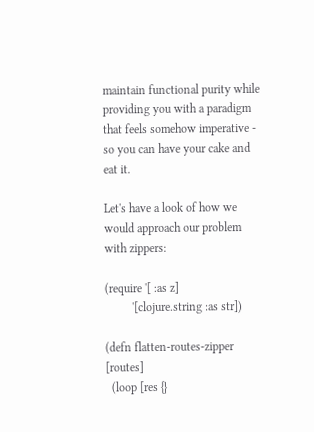maintain functional purity while providing you with a paradigm that feels somehow imperative - so you can have your cake and eat it.

Let's have a look of how we would approach our problem with zippers:

(require '[ :as z]
         '[clojure.string :as str])

(defn flatten-routes-zipper [routes]
  (loop [res {}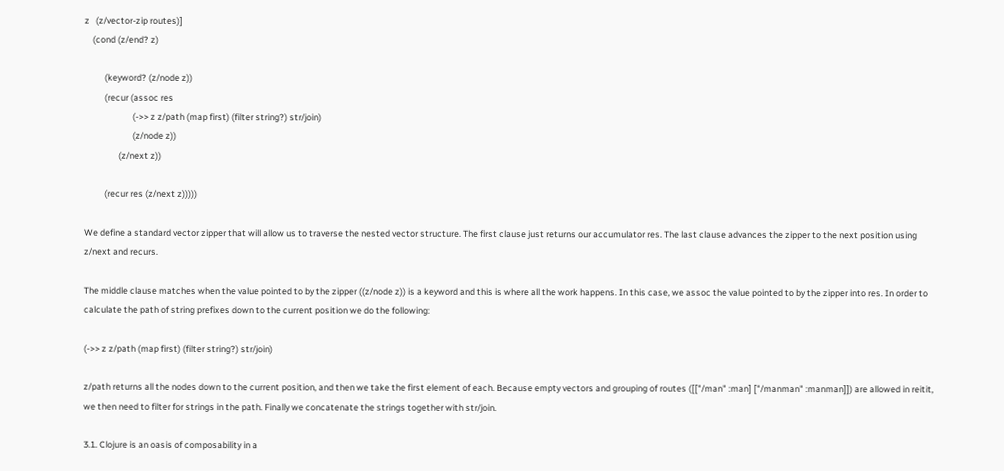z   (z/vector-zip routes)]
    (cond (z/end? z)

          (keyword? (z/node z))
          (recur (assoc res
                        (->> z z/path (map first) (filter string?) str/join)
                        (z/node z))
                 (z/next z))

          (recur res (z/next z)))))

We define a standard vector zipper that will allow us to traverse the nested vector structure. The first clause just returns our accumulator res. The last clause advances the zipper to the next position using z/next and recurs.

The middle clause matches when the value pointed to by the zipper ((z/node z)) is a keyword and this is where all the work happens. In this case, we assoc the value pointed to by the zipper into res. In order to calculate the path of string prefixes down to the current position we do the following:

(->> z z/path (map first) (filter string?) str/join)

z/path returns all the nodes down to the current position, and then we take the first element of each. Because empty vectors and grouping of routes ([["/man" :man] ["/manman" :manman]]) are allowed in reitit, we then need to filter for strings in the path. Finally we concatenate the strings together with str/join.

3.1. Clojure is an oasis of composability in a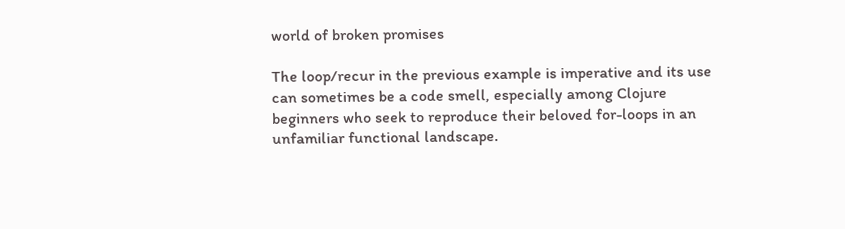world of broken promises

The loop/recur in the previous example is imperative and its use can sometimes be a code smell, especially among Clojure beginners who seek to reproduce their beloved for-loops in an unfamiliar functional landscape.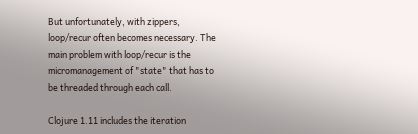But unfortunately, with zippers, loop/recur often becomes necessary. The main problem with loop/recur is the micromanagement of "state" that has to be threaded through each call.

Clojure 1.11 includes the iteration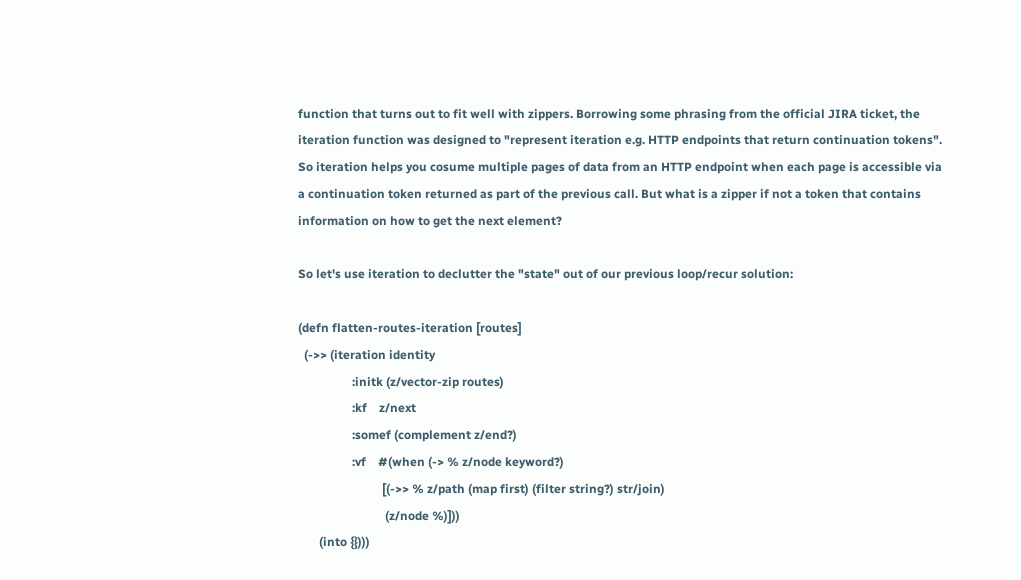function that turns out to fit well with zippers. Borrowing some phrasing from the official JIRA ticket, the iteration function was designed to "represent iteration e.g. HTTP endpoints that return continuation tokens". So iteration helps you cosume multiple pages of data from an HTTP endpoint when each page is accessible via a continuation token returned as part of the previous call. But what is a zipper if not a token that contains information on how to get the next element?

So let's use iteration to declutter the "state" out of our previous loop/recur solution:

(defn flatten-routes-iteration [routes]
  (->> (iteration identity
                  :initk (z/vector-zip routes)
                  :kf    z/next
                  :somef (complement z/end?)
                  :vf    #(when (-> % z/node keyword?)
                            [(->> % z/path (map first) (filter string?) str/join)
                             (z/node %)]))
       (into {})))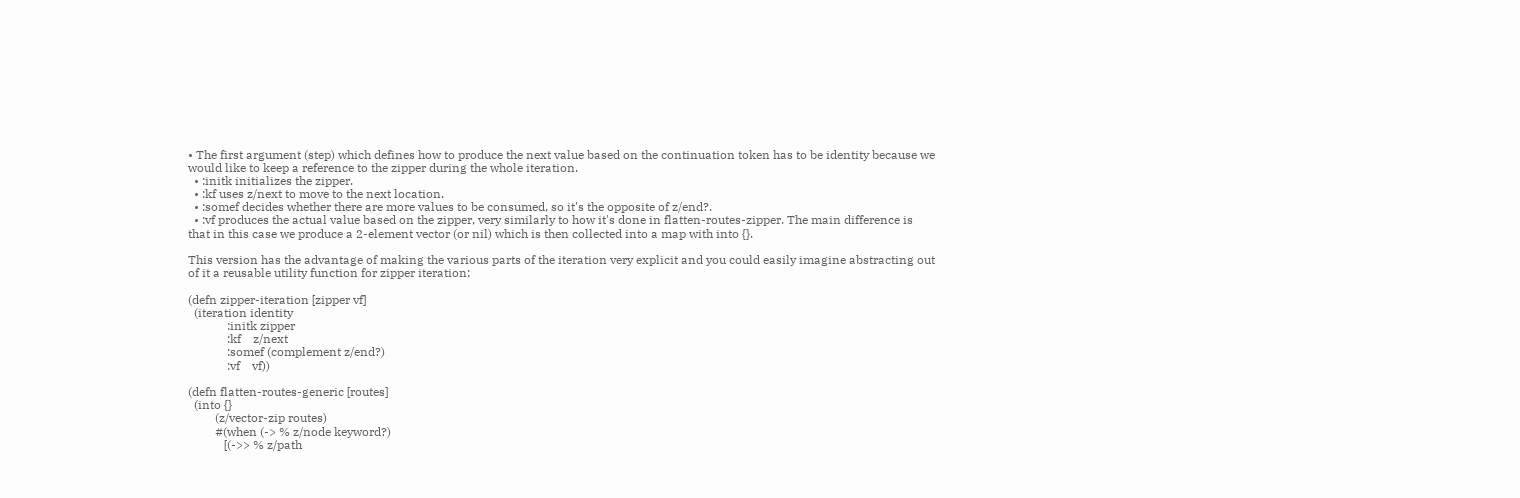• The first argument (step) which defines how to produce the next value based on the continuation token has to be identity because we would like to keep a reference to the zipper during the whole iteration.
  • :initk initializes the zipper.
  • :kf uses z/next to move to the next location.
  • :somef decides whether there are more values to be consumed, so it's the opposite of z/end?.
  • :vf produces the actual value based on the zipper, very similarly to how it's done in flatten-routes-zipper. The main difference is that in this case we produce a 2-element vector (or nil) which is then collected into a map with into {}.

This version has the advantage of making the various parts of the iteration very explicit and you could easily imagine abstracting out of it a reusable utility function for zipper iteration:

(defn zipper-iteration [zipper vf]
  (iteration identity
             :initk zipper
             :kf    z/next
             :somef (complement z/end?)
             :vf    vf))

(defn flatten-routes-generic [routes]
  (into {}
         (z/vector-zip routes)
         #(when (-> % z/node keyword?)
            [(->> % z/path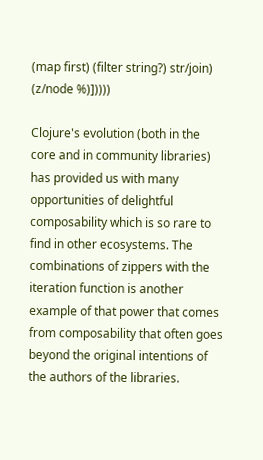(map first) (filter string?) str/join) (z/node %)]))))

Clojure's evolution (both in the core and in community libraries) has provided us with many opportunities of delightful composability which is so rare to find in other ecosystems. The combinations of zippers with the iteration function is another example of that power that comes from composability that often goes beyond the original intentions of the authors of the libraries.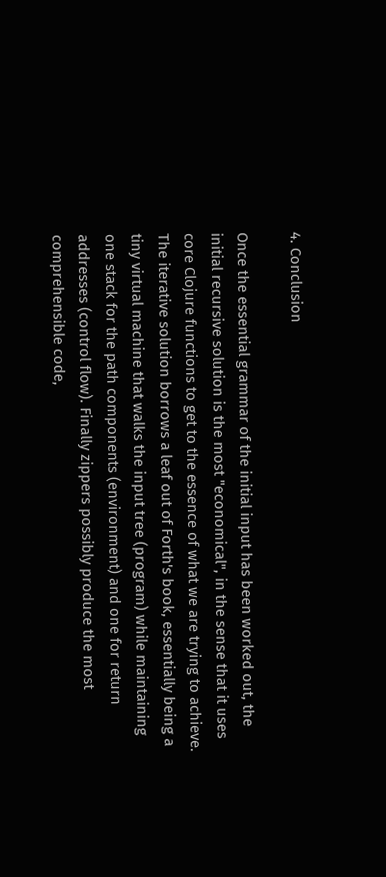4. Conclusion

Once the essential grammar of the initial input has been worked out, the initial recursive solution is the most "economical", in the sense that it uses core Clojure functions to get to the essence of what we are trying to achieve. The iterative solution borrows a leaf out of Forth's book, essentially being a tiny virtual machine that walks the input tree (program) while maintaining one stack for the path components (environment) and one for return addresses (control flow). Finally zippers possibly produce the most comprehensible code,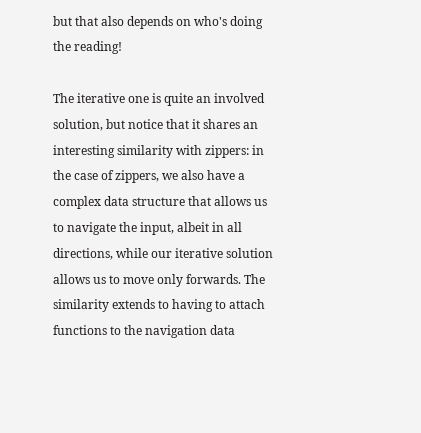but that also depends on who's doing the reading!

The iterative one is quite an involved solution, but notice that it shares an interesting similarity with zippers: in the case of zippers, we also have a complex data structure that allows us to navigate the input, albeit in all directions, while our iterative solution allows us to move only forwards. The similarity extends to having to attach functions to the navigation data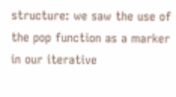structure: we saw the use of the pop function as a marker in our iterative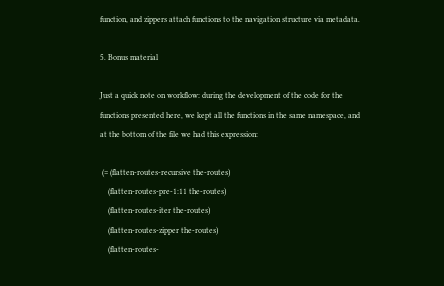function, and zippers attach functions to the navigation structure via metadata.

5. Bonus material

Just a quick note on workflow: during the development of the code for the functions presented here, we kept all the functions in the same namespace, and at the bottom of the file we had this expression:

 (= (flatten-routes-recursive the-routes)
    (flatten-routes-pre-1:11 the-routes)
    (flatten-routes-iter the-routes)
    (flatten-routes-zipper the-routes)
    (flatten-routes-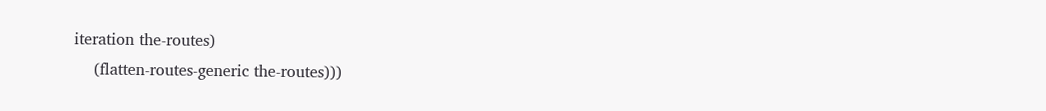iteration the-routes)
    (flatten-routes-generic the-routes)))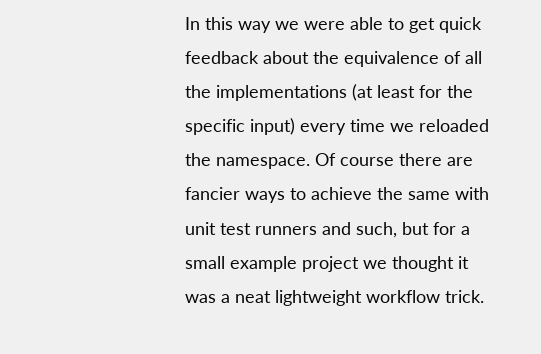In this way we were able to get quick feedback about the equivalence of all the implementations (at least for the specific input) every time we reloaded the namespace. Of course there are fancier ways to achieve the same with unit test runners and such, but for a small example project we thought it was a neat lightweight workflow trick.